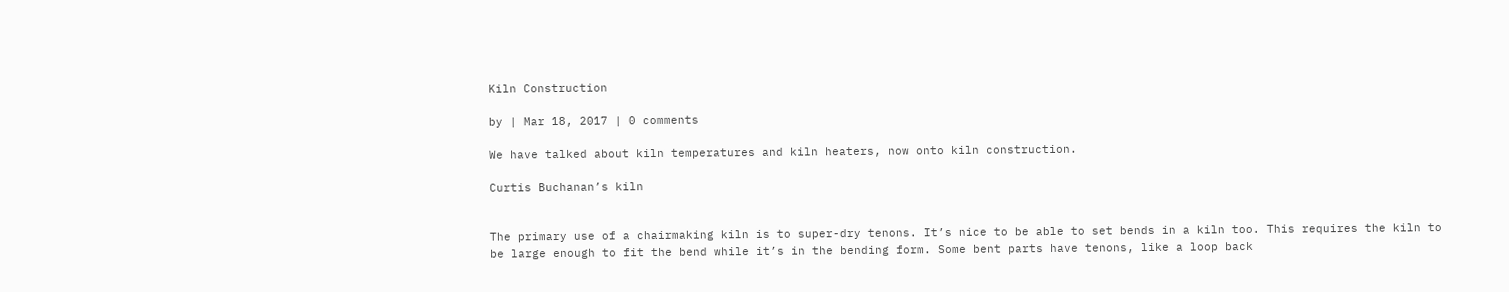Kiln Construction

by | Mar 18, 2017 | 0 comments

We have talked about kiln temperatures and kiln heaters, now onto kiln construction.

Curtis Buchanan’s kiln


The primary use of a chairmaking kiln is to super-dry tenons. It’s nice to be able to set bends in a kiln too. This requires the kiln to be large enough to fit the bend while it’s in the bending form. Some bent parts have tenons, like a loop back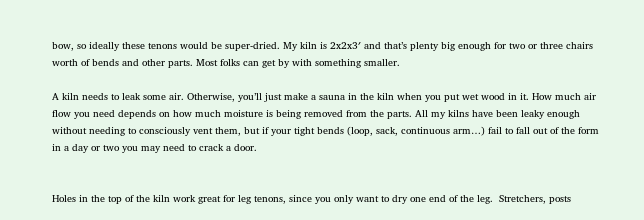bow, so ideally these tenons would be super-dried. My kiln is 2x2x3′ and that’s plenty big enough for two or three chairs worth of bends and other parts. Most folks can get by with something smaller.

A kiln needs to leak some air. Otherwise, you’ll just make a sauna in the kiln when you put wet wood in it. How much air flow you need depends on how much moisture is being removed from the parts. All my kilns have been leaky enough without needing to consciously vent them, but if your tight bends (loop, sack, continuous arm…) fail to fall out of the form in a day or two you may need to crack a door.


Holes in the top of the kiln work great for leg tenons, since you only want to dry one end of the leg.  Stretchers, posts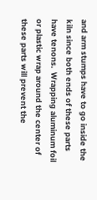and arm stumps have to go inside the kiln since both ends of these parts have tenons.  Wrapping aluminum foil or plastic wrap around the center of these parts will prevent the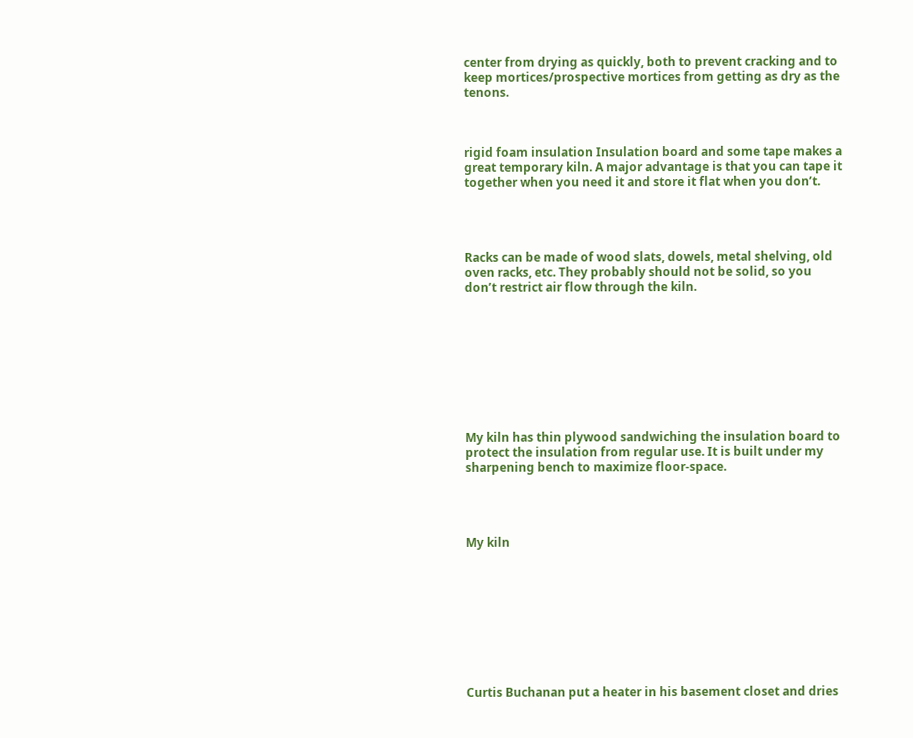center from drying as quickly, both to prevent cracking and to keep mortices/prospective mortices from getting as dry as the tenons.



rigid foam insulation Insulation board and some tape makes a great temporary kiln. A major advantage is that you can tape it together when you need it and store it flat when you don’t.




Racks can be made of wood slats, dowels, metal shelving, old oven racks, etc. They probably should not be solid, so you don’t restrict air flow through the kiln.









My kiln has thin plywood sandwiching the insulation board to protect the insulation from regular use. It is built under my sharpening bench to maximize floor-space.




My kiln









Curtis Buchanan put a heater in his basement closet and dries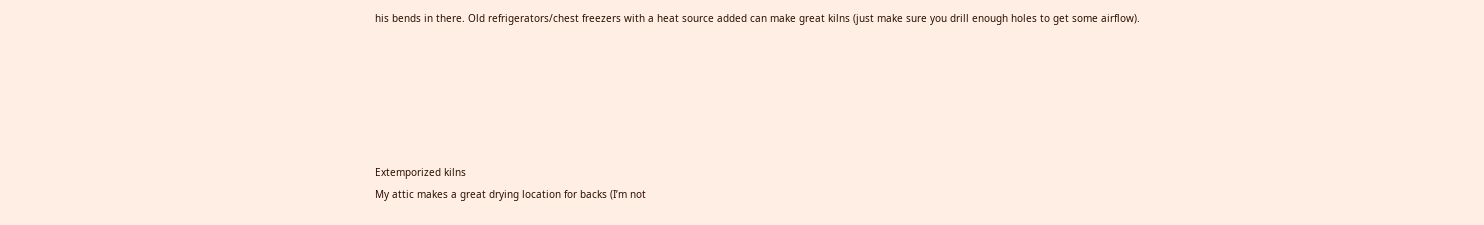his bends in there. Old refrigerators/chest freezers with a heat source added can make great kilns (just make sure you drill enough holes to get some airflow).






Extemporized kilns
My attic makes a great drying location for backs (I’m not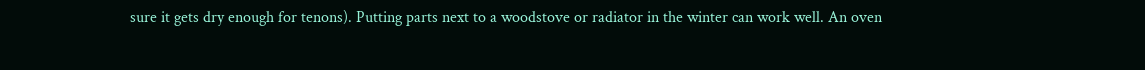sure it gets dry enough for tenons). Putting parts next to a woodstove or radiator in the winter can work well. An oven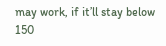may work, if it’ll stay below 150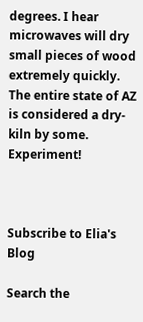degrees. I hear microwaves will dry small pieces of wood extremely quickly.  The entire state of AZ is considered a dry-kiln by some. Experiment!



Subscribe to Elia's Blog

Search the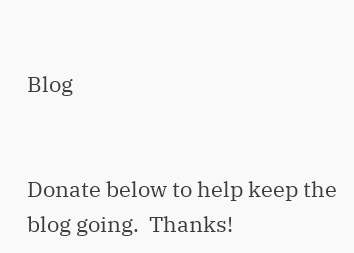Blog


Donate below to help keep the blog going.  Thanks!